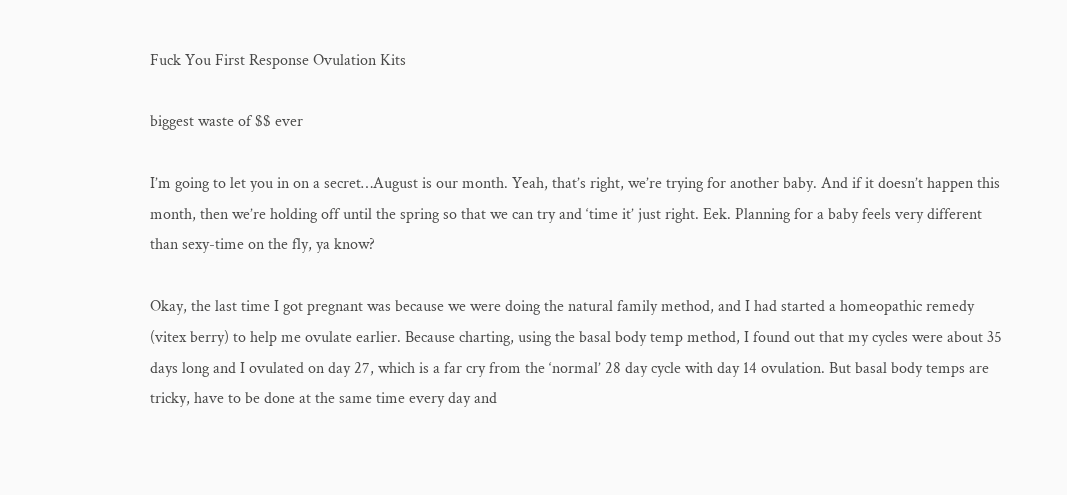Fuck You First Response Ovulation Kits

biggest waste of $$ ever

I’m going to let you in on a secret…August is our month. Yeah, that’s right, we’re trying for another baby. And if it doesn’t happen this month, then we’re holding off until the spring so that we can try and ‘time it’ just right. Eek. Planning for a baby feels very different than sexy-time on the fly, ya know?

Okay, the last time I got pregnant was because we were doing the natural family method, and I had started a homeopathic remedy (vitex berry) to help me ovulate earlier. Because charting, using the basal body temp method, I found out that my cycles were about 35 days long and I ovulated on day 27, which is a far cry from the ‘normal’ 28 day cycle with day 14 ovulation. But basal body temps are tricky, have to be done at the same time every day and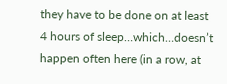they have to be done on at least 4 hours of sleep…which…doesn’t happen often here (in a row, at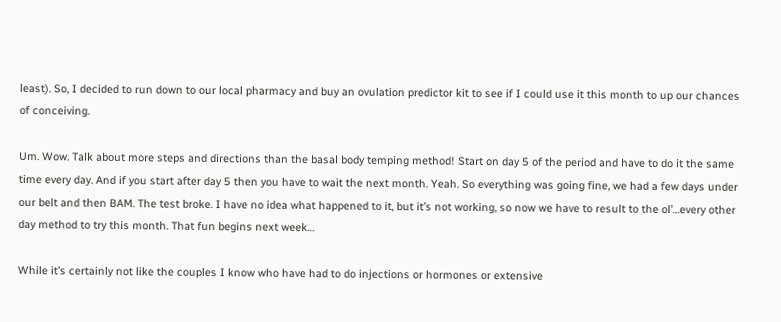least). So, I decided to run down to our local pharmacy and buy an ovulation predictor kit to see if I could use it this month to up our chances of conceiving.

Um. Wow. Talk about more steps and directions than the basal body temping method! Start on day 5 of the period and have to do it the same time every day. And if you start after day 5 then you have to wait the next month. Yeah. So everything was going fine, we had a few days under our belt and then BAM. The test broke. I have no idea what happened to it, but it’s not working, so now we have to result to the ol’…every other day method to try this month. That fun begins next week…

While it’s certainly not like the couples I know who have had to do injections or hormones or extensive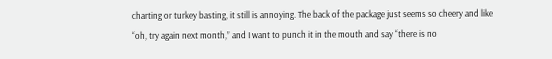charting or turkey basting, it still is annoying. The back of the package just seems so cheery and like “oh, try again next month,” and I want to punch it in the mouth and say “there is no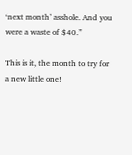‘next month’ asshole. And you were a waste of $40.”

This is it, the month to try for a new little one!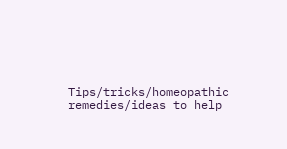Tips/tricks/homeopathic remedies/ideas to help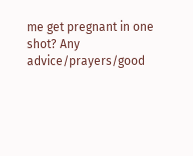me get pregnant in one shot? Any advice/prayers/good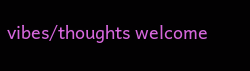vibes/thoughts welcome